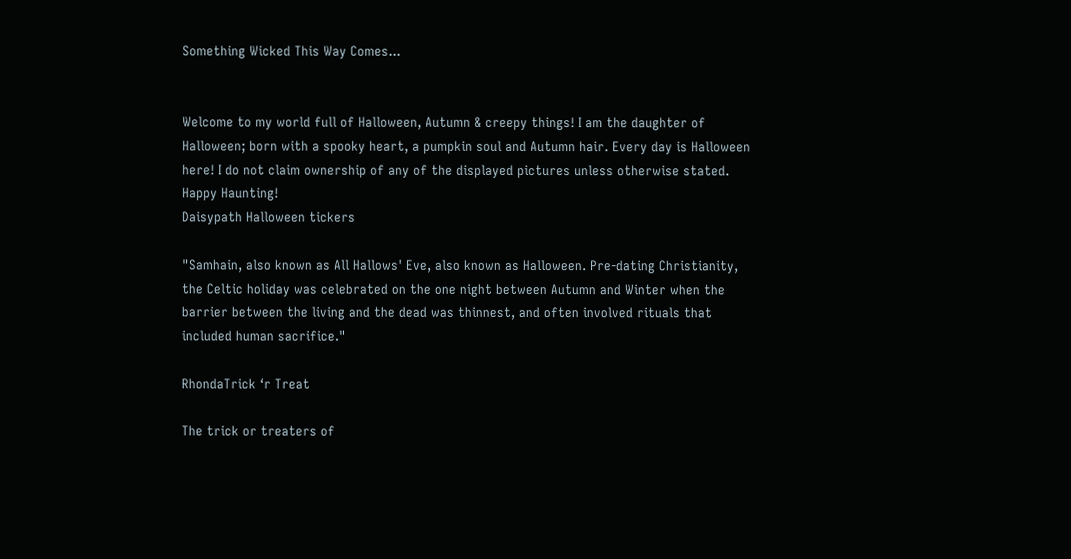Something Wicked This Way Comes...


Welcome to my world full of Halloween, Autumn & creepy things! I am the daughter of Halloween; born with a spooky heart, a pumpkin soul and Autumn hair. Every day is Halloween here! I do not claim ownership of any of the displayed pictures unless otherwise stated. Happy Haunting!
Daisypath Halloween tickers

"Samhain, also known as All Hallows' Eve, also known as Halloween. Pre-dating Christianity, the Celtic holiday was celebrated on the one night between Autumn and Winter when the barrier between the living and the dead was thinnest, and often involved rituals that included human sacrifice."

RhondaTrick ‘r Treat

The trick or treaters of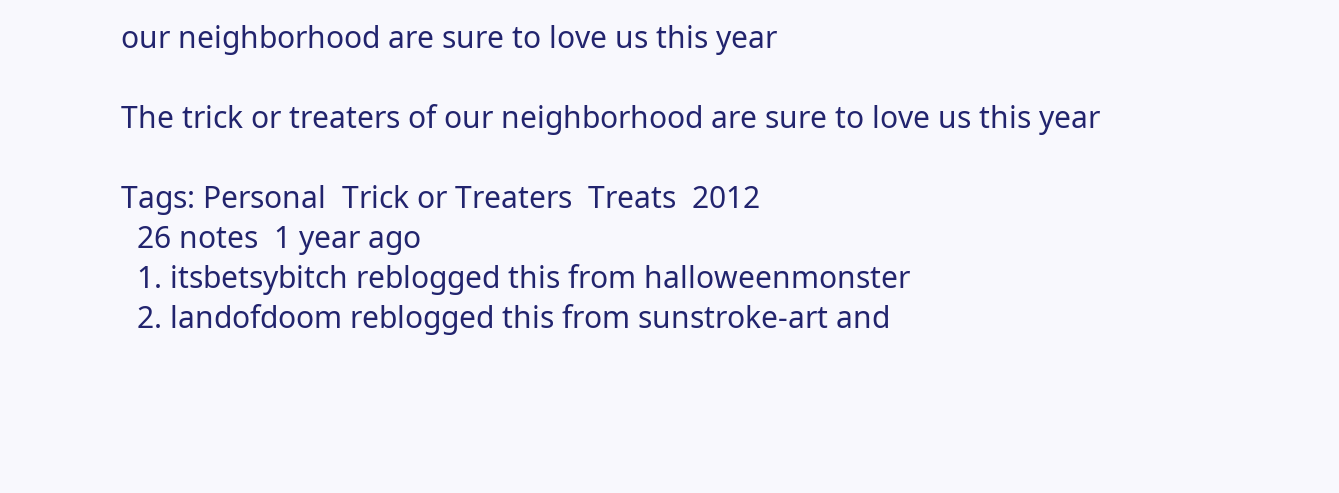our neighborhood are sure to love us this year

The trick or treaters of our neighborhood are sure to love us this year

Tags: Personal  Trick or Treaters  Treats  2012
  26 notes  1 year ago
  1. itsbetsybitch reblogged this from halloweenmonster
  2. landofdoom reblogged this from sunstroke-art and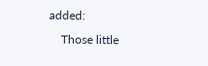added:
    Those little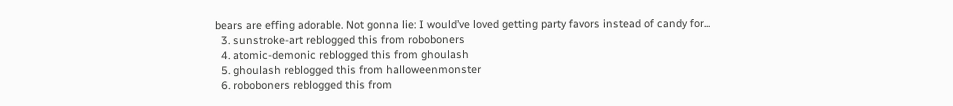bears are effing adorable. Not gonna lie: I would’ve loved getting party favors instead of candy for...
  3. sunstroke-art reblogged this from roboboners
  4. atomic-demonic reblogged this from ghoulash
  5. ghoulash reblogged this from halloweenmonster
  6. roboboners reblogged this from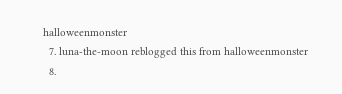halloweenmonster
  7. luna-the-moon reblogged this from halloweenmonster
  8.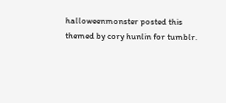halloweenmonster posted this
themed by cory hunlin for tumblr.